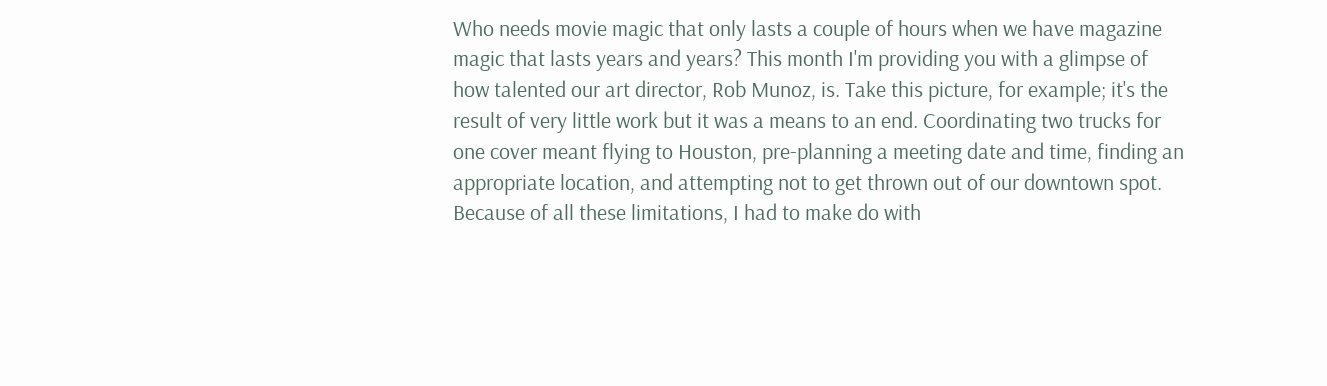Who needs movie magic that only lasts a couple of hours when we have magazine magic that lasts years and years? This month I'm providing you with a glimpse of how talented our art director, Rob Munoz, is. Take this picture, for example; it's the result of very little work but it was a means to an end. Coordinating two trucks for one cover meant flying to Houston, pre-planning a meeting date and time, finding an appropriate location, and attempting not to get thrown out of our downtown spot. Because of all these limitations, I had to make do with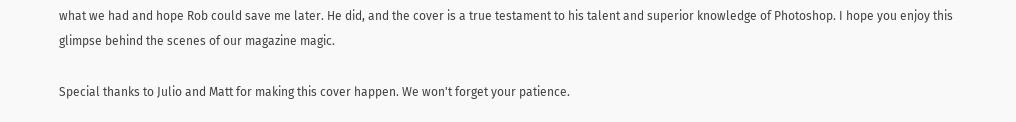what we had and hope Rob could save me later. He did, and the cover is a true testament to his talent and superior knowledge of Photoshop. I hope you enjoy this glimpse behind the scenes of our magazine magic.

Special thanks to Julio and Matt for making this cover happen. We won't forget your patience.